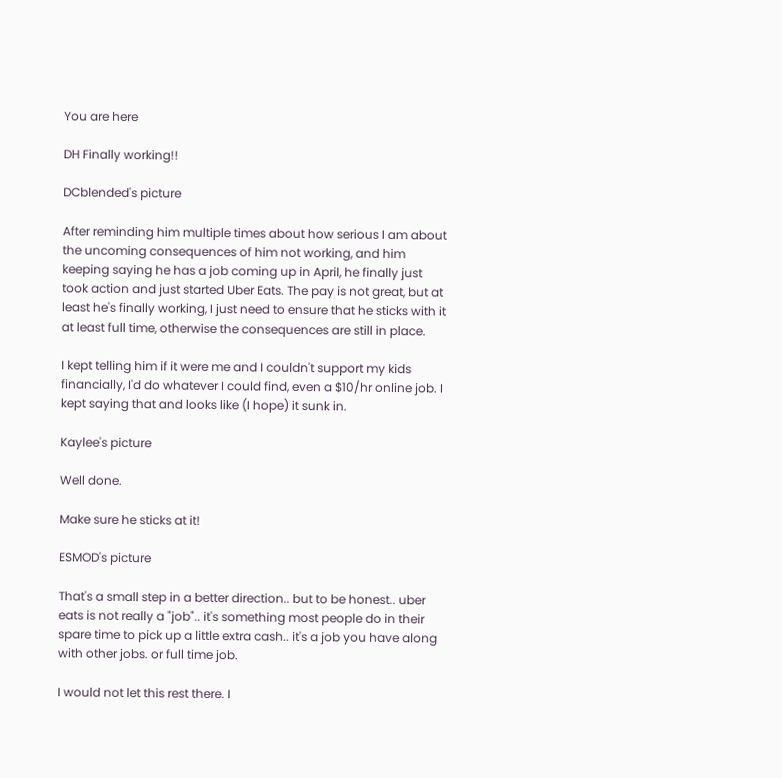You are here

DH Finally working!!

DCblended's picture

After reminding him multiple times about how serious I am about the uncoming consequences of him not working, and him keeping saying he has a job coming up in April, he finally just took action and just started Uber Eats. The pay is not great, but at least he's finally working, I just need to ensure that he sticks with it at least full time, otherwise the consequences are still in place.

I kept telling him if it were me and I couldn't support my kids financially, I'd do whatever I could find, even a $10/hr online job. I kept saying that and looks like (I hope) it sunk in.

Kaylee's picture

Well done.

Make sure he sticks at it!

ESMOD's picture

That's a small step in a better direction.. but to be honest.. uber eats is not really a "job".. it's something most people do in their spare time to pick up a little extra cash.. it's a job you have along with other jobs. or full time job.

I would not let this rest there. I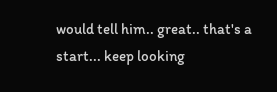would tell him.. great.. that's a start... keep looking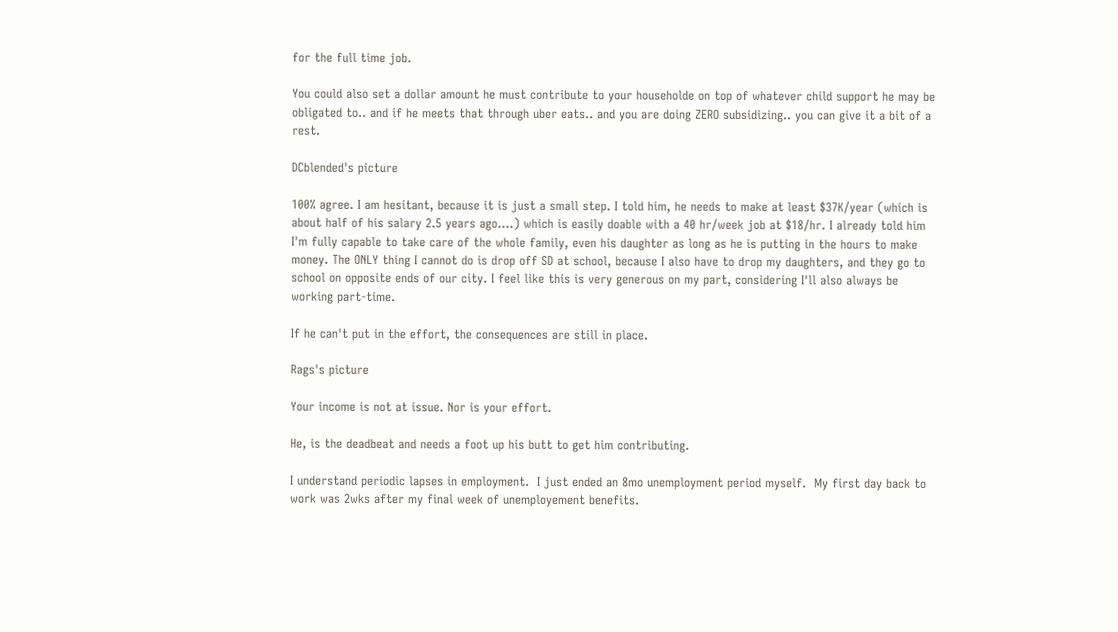for the full time job.

You could also set a dollar amount he must contribute to your householde on top of whatever child support he may be obligated to.. and if he meets that through uber eats.. and you are doing ZERO subsidizing.. you can give it a bit of a rest.

DCblended's picture

100% agree. I am hesitant, because it is just a small step. I told him, he needs to make at least $37K/year (which is about half of his salary 2.5 years ago....) which is easily doable with a 40 hr/week job at $18/hr. I already told him I'm fully capable to take care of the whole family, even his daughter as long as he is putting in the hours to make money. The ONLY thing I cannot do is drop off SD at school, because I also have to drop my daughters, and they go to school on opposite ends of our city. I feel like this is very generous on my part, considering I'll also always be working part-time.

If he can't put in the effort, the consequences are still in place.

Rags's picture

Your income is not at issue. Nor is your effort.

He, is the deadbeat and needs a foot up his butt to get him contributing.

I understand periodic lapses in employment.  I just ended an 8mo unemployment period myself.  My first day back to work was 2wks after my final week of unemployement benefits.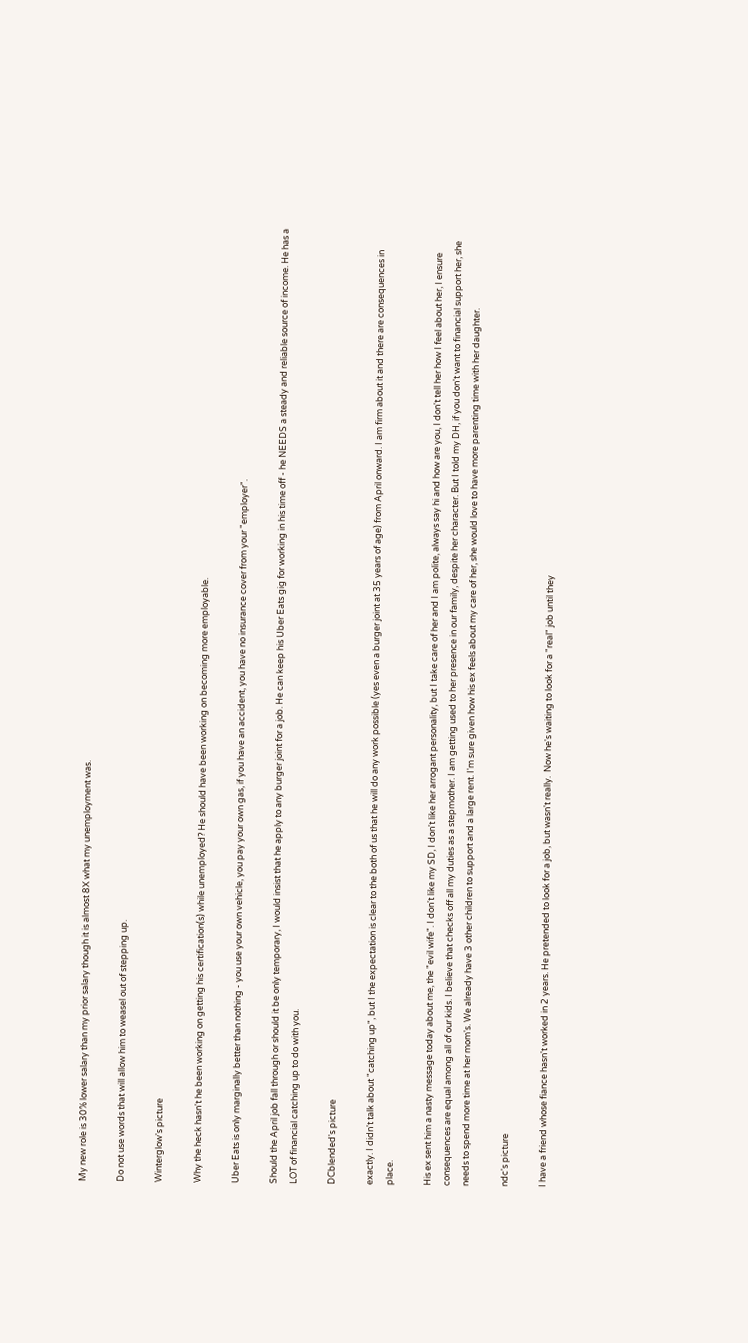My new role is 30% lower salary than my prior salary though it is almost 8X what my unemployment was.

Do not use words that will allow him to weasel out of stepping up.

Winterglow's picture

Why the heck hasn't he been working on getting his certification(s) while unemployed? He should have been working on becoming more employable.

Uber Eats is only marginally better than nothing - you use your own vehicle, you pay your own gas, if you have an accident, you have no insurance cover from your "employer".

Should the April job fall through or should it be only temporary, I would insist that he apply to any burger joint for a job. He can keep his Uber Eats gig for working in his time off - he NEEDS a steady and reliable source of income. He has a LOT of financial catching up to do with you.

DCblended's picture

exactly. I didn't talk about "catching up", but I the expectation is clear to the both of us that he will do any work possible (yes even a burger joint at 35 years of age) from April onward. I am firm about it and there are consequences in place.

His ex sent him a nasty message today about me, the "evil wife". I don't like my SD, I don't like her arrogant personality, but I take care of her and I am polite, always say hi and how are you, I don't tell her how I feel about her, I ensure consequences are equal among all of our kids. I believe that checks off all my duties as a stepmother. I am getting used to her presence in our family, despite her character. But I told my DH, if you don't want to financial support her, she needs to spend more time at her mom's. We already have 3 other children to support and a large rent. I'm sure given how his ex feels about my care of her, she would love to have more parenting time with her daughter.

ndc's picture

I have a friend whose fiance hasn't worked in 2 years. He pretended to look for a job, but wasn't really.  Now he's waiting to look for a "real" job until they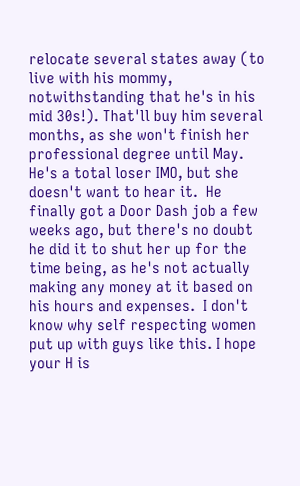relocate several states away (to live with his mommy, notwithstanding that he's in his mid 30s!). That'll buy him several months, as she won't finish her professional degree until May. He's a total loser IMO, but she doesn't want to hear it.  He finally got a Door Dash job a few weeks ago, but there's no doubt he did it to shut her up for the time being, as he's not actually making any money at it based on his hours and expenses.  I don't know why self respecting women put up with guys like this. I hope your H is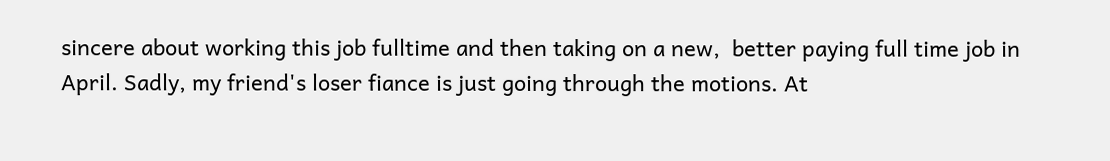sincere about working this job fulltime and then taking on a new,  better paying full time job in April. Sadly, my friend's loser fiance is just going through the motions. At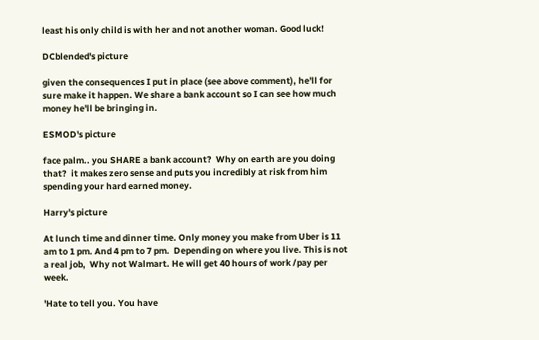least his only child is with her and not another woman. Good luck!

DCblended's picture

given the consequences I put in place (see above comment), he'll for sure make it happen. We share a bank account so I can see how much money he'll be bringing in.

ESMOD's picture

face palm.. you SHARE a bank account?  Why on earth are you doing that?  it makes zero sense and puts you incredibly at risk from him spending your hard earned money.

Harry's picture

At lunch time and dinner time. Only money you make from Uber is 11 am to 1 pm. And 4 pm to 7 pm.  Depending on where you live. This is not a real job,  Why not Walmart. He will get 40 hours of work /pay per week.

'Hate to tell you. You have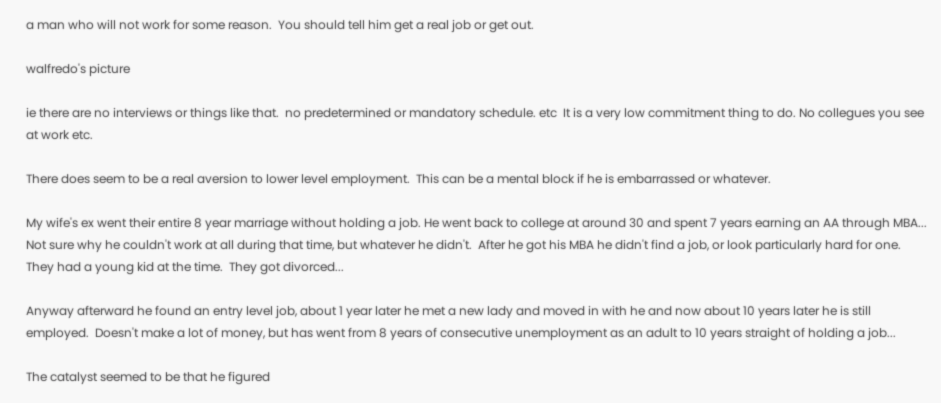a man who will not work for some reason.  You should tell him get a real job or get out.

walfredo's picture

ie there are no interviews or things like that.  no predetermined or mandatory schedule. etc  It is a very low commitment thing to do. No collegues you see at work etc.

There does seem to be a real aversion to lower level employment.  This can be a mental block if he is embarrassed or whatever.

My wife's ex went their entire 8 year marriage without holding a job. He went back to college at around 30 and spent 7 years earning an AA through MBA... Not sure why he couldn't work at all during that time, but whatever he didn't.  After he got his MBA he didn't find a job, or look particularly hard for one.  They had a young kid at the time.  They got divorced...

Anyway afterward he found an entry level job, about 1 year later he met a new lady and moved in with he and now about 10 years later he is still employed.  Doesn't make a lot of money, but has went from 8 years of consecutive unemployment as an adult to 10 years straight of holding a job...

The catalyst seemed to be that he figured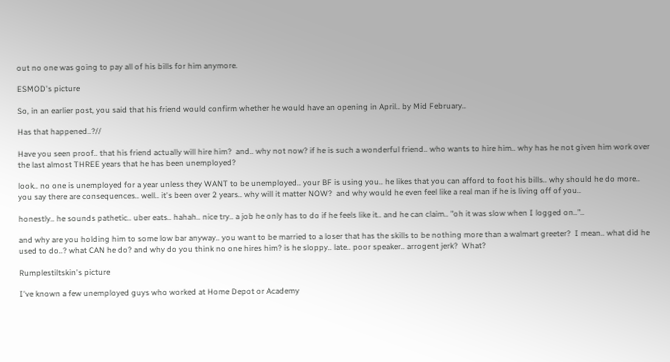out no one was going to pay all of his bills for him anymore.

ESMOD's picture

So, in an earlier post, you said that his friend would confirm whether he would have an opening in April.. by Mid February..

Has that happened..?//

Have you seen proof.. that his friend actually will hire him?  and.. why not now? if he is such a wonderful friend.. who wants to hire him.. why has he not given him work over the last almost THREE years that he has been unemployed?

look.. no one is unemployed for a year unless they WANT to be unemployed.. your BF is using you.. he likes that you can afford to foot his bills.. why should he do more.. you say there are consequences.. well.. it's been over 2 years.. why will it matter NOW?  and why would he even feel like a real man if he is living off of you..

honestly.. he sounds pathetic.. uber eats.. hahah.. nice try.. a job he only has to do if he feels like it.. and he can claim.. "oh it was slow when I logged on.."..

and why are you holding him to some low bar anyway.. you want to be married to a loser that has the skills to be nothing more than a walmart greeter?  I mean.. what did he used to do..? what CAN he do? and why do you think no one hires him? is he sloppy.. late.. poor speaker.. arrogent jerk?  What?

Rumplestiltskin's picture

I've known a few unemployed guys who worked at Home Depot or Academy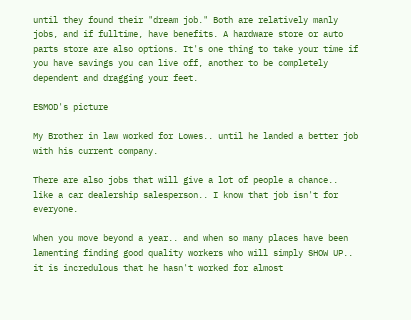until they found their "dream job." Both are relatively manly jobs, and if fulltime, have benefits. A hardware store or auto parts store are also options. It's one thing to take your time if you have savings you can live off, another to be completely dependent and dragging your feet.

ESMOD's picture

My Brother in law worked for Lowes.. until he landed a better job with his current company.

There are also jobs that will give a lot of people a chance.. like a car dealership salesperson.. I know that job isn't for everyone.

When you move beyond a year.. and when so many places have been lamenting finding good quality workers who will simply SHOW UP.. it is incredulous that he hasn't worked for almost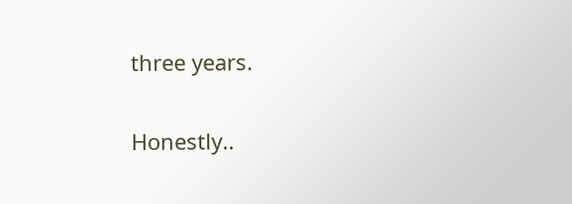three years.

Honestly..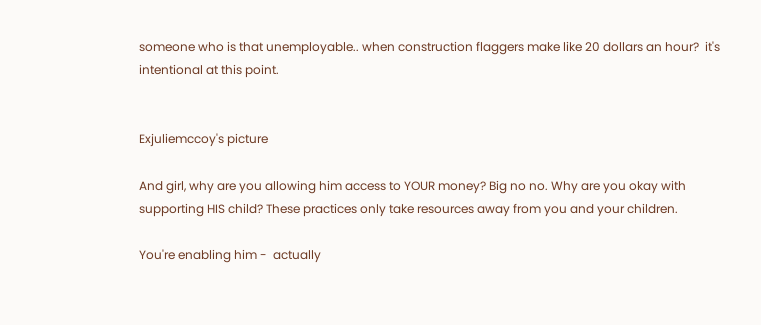someone who is that unemployable.. when construction flaggers make like 20 dollars an hour?  it's intentional at this point.


Exjuliemccoy's picture

And girl, why are you allowing him access to YOUR money? Big no no. Why are you okay with supporting HIS child? These practices only take resources away from you and your children.

You're enabling him -  actually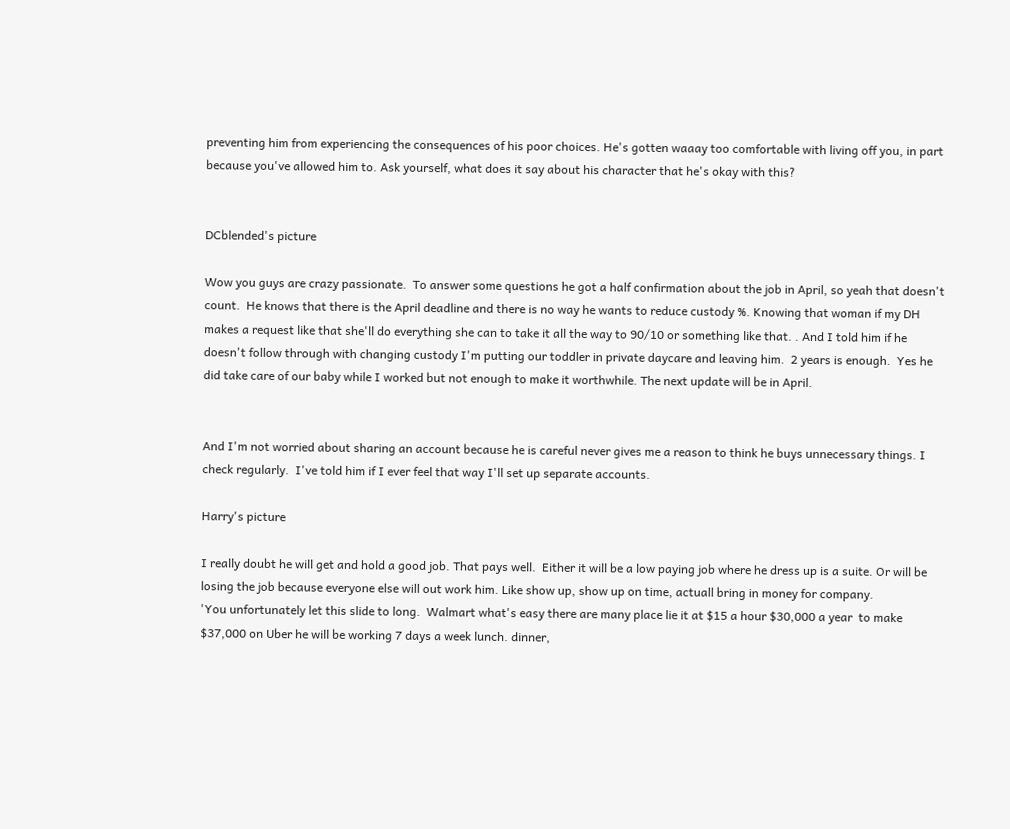preventing him from experiencing the consequences of his poor choices. He's gotten waaay too comfortable with living off you, in part because you've allowed him to. Ask yourself, what does it say about his character that he's okay with this?


DCblended's picture

Wow you guys are crazy passionate.  To answer some questions he got a half confirmation about the job in April, so yeah that doesn't count.  He knows that there is the April deadline and there is no way he wants to reduce custody %. Knowing that woman if my DH makes a request like that she'll do everything she can to take it all the way to 90/10 or something like that. . And I told him if he doesn't follow through with changing custody I'm putting our toddler in private daycare and leaving him.  2 years is enough.  Yes he did take care of our baby while I worked but not enough to make it worthwhile. The next update will be in April.


And I'm not worried about sharing an account because he is careful never gives me a reason to think he buys unnecessary things. I check regularly.  I've told him if I ever feel that way I'll set up separate accounts.

Harry's picture

I really doubt he will get and hold a good job. That pays well.  Either it will be a low paying job where he dress up is a suite. Or will be losing the job because everyone else will out work him. Like show up, show up on time, actuall bring in money for company.
'You unfortunately let this slide to long.  Walmart what's easy there are many place lie it at $15 a hour $30,000 a year  to make $37,000 on Uber he will be working 7 days a week lunch. dinner,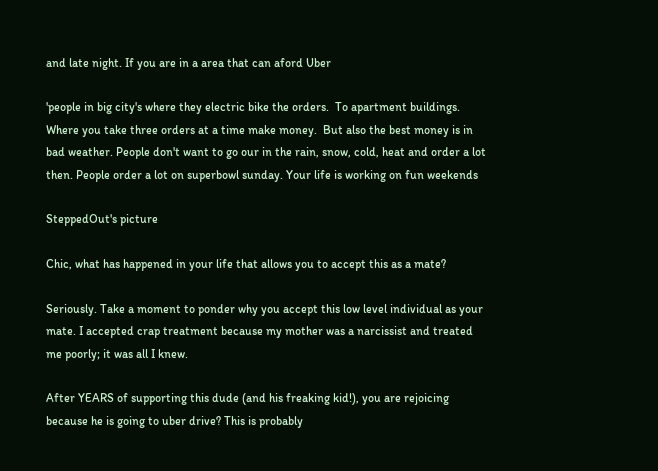and late night. If you are in a area that can aford Uber

'people in big city's where they electric bike the orders.  To apartment buildings. Where you take three orders at a time make money.  But also the best money is in bad weather. People don't want to go our in the rain, snow, cold, heat and order a lot then. People order a lot on superbowl sunday. Your life is working on fun weekends

SteppedOut's picture

Chic, what has happened in your life that allows you to accept this as a mate?

Seriously. Take a moment to ponder why you accept this low level individual as your mate. I accepted crap treatment because my mother was a narcissist and treated me poorly; it was all I knew.

After YEARS of supporting this dude (and his freaking kid!), you are rejoicing because he is going to uber drive? This is probably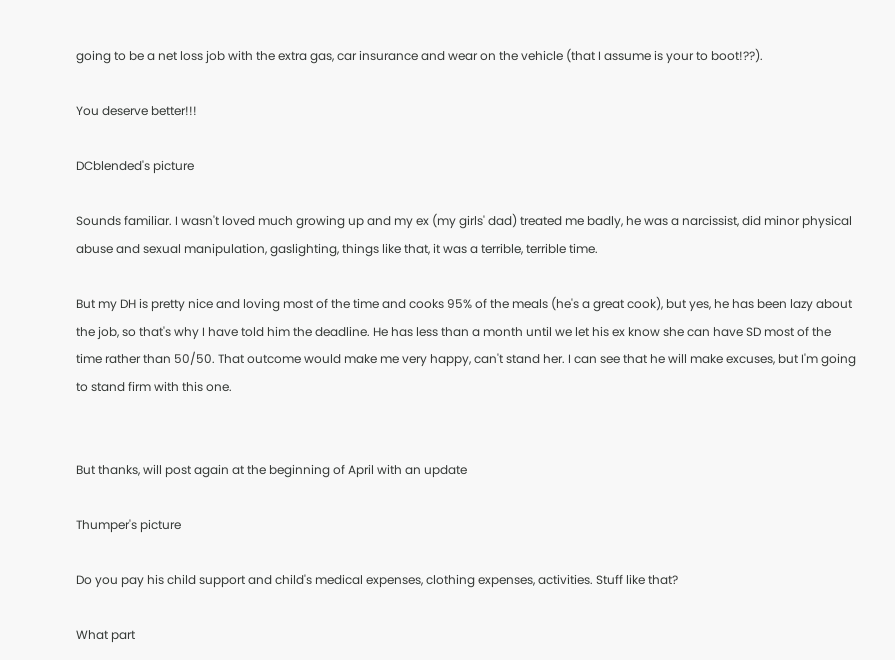going to be a net loss job with the extra gas, car insurance and wear on the vehicle (that I assume is your to boot!??).

You deserve better!!!

DCblended's picture

Sounds familiar. I wasn't loved much growing up and my ex (my girls' dad) treated me badly, he was a narcissist, did minor physical abuse and sexual manipulation, gaslighting, things like that, it was a terrible, terrible time.

But my DH is pretty nice and loving most of the time and cooks 95% of the meals (he's a great cook), but yes, he has been lazy about the job, so that's why I have told him the deadline. He has less than a month until we let his ex know she can have SD most of the time rather than 50/50. That outcome would make me very happy, can't stand her. I can see that he will make excuses, but I'm going to stand firm with this one.


But thanks, will post again at the beginning of April with an update

Thumper's picture

Do you pay his child support and child's medical expenses, clothing expenses, activities. Stuff like that?

What part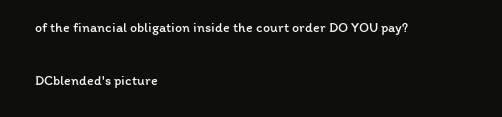of the financial obligation inside the court order DO YOU pay?

DCblended's picture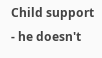Child support - he doesn't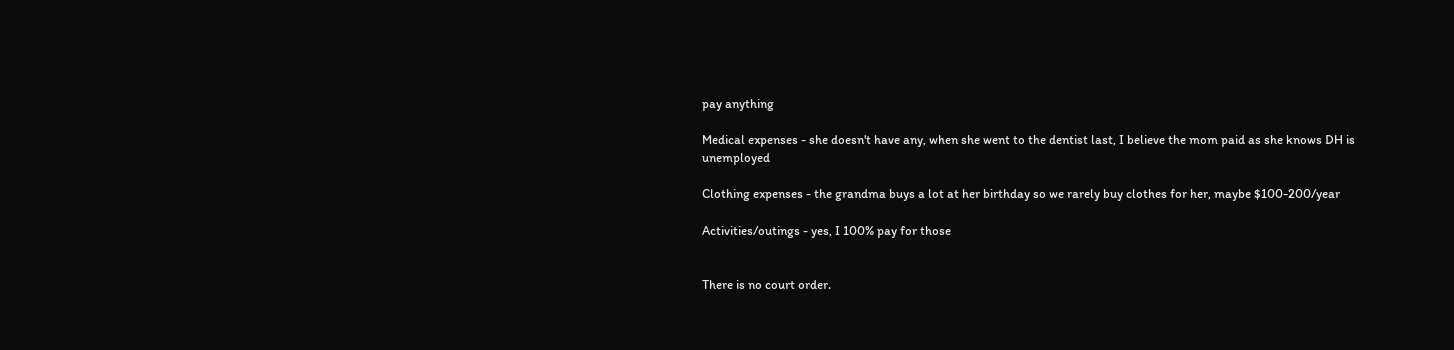pay anything

Medical expenses - she doesn't have any, when she went to the dentist last, I believe the mom paid as she knows DH is unemployed

Clothing expenses - the grandma buys a lot at her birthday so we rarely buy clothes for her, maybe $100-200/year

Activities/outings - yes, I 100% pay for those


There is no court order.